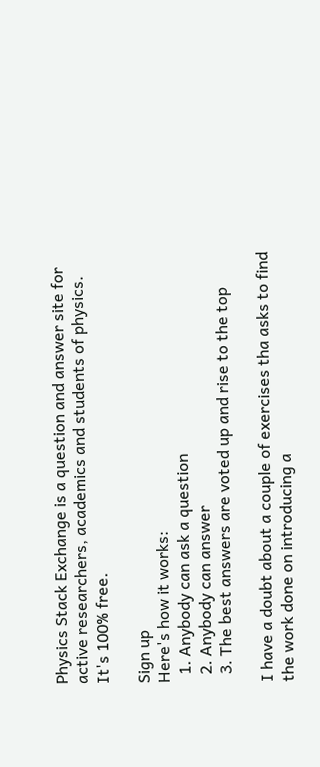Physics Stack Exchange is a question and answer site for active researchers, academics and students of physics. It's 100% free.

Sign up
Here's how it works:
  1. Anybody can ask a question
  2. Anybody can answer
  3. The best answers are voted up and rise to the top

I have a doubt about a couple of exercises tha asks to find the work done on introducing a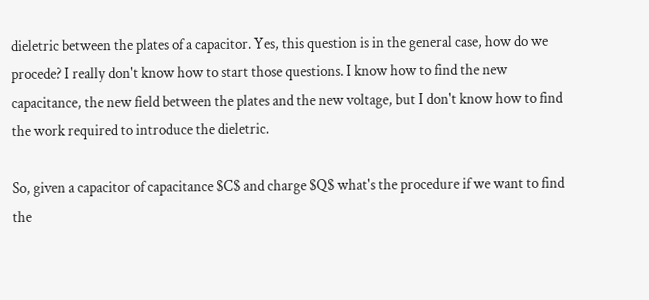dieletric between the plates of a capacitor. Yes, this question is in the general case, how do we procede? I really don't know how to start those questions. I know how to find the new capacitance, the new field between the plates and the new voltage, but I don't know how to find the work required to introduce the dieletric.

So, given a capacitor of capacitance $C$ and charge $Q$ what's the procedure if we want to find the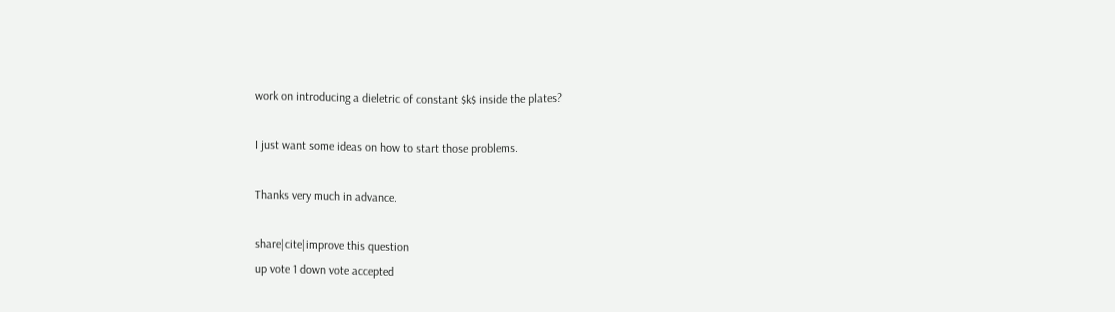work on introducing a dieletric of constant $k$ inside the plates?

I just want some ideas on how to start those problems.

Thanks very much in advance.

share|cite|improve this question
up vote 1 down vote accepted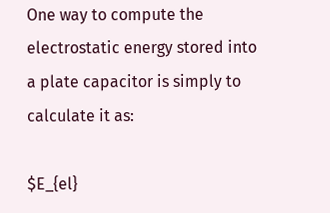One way to compute the electrostatic energy stored into a plate capacitor is simply to calculate it as:

$E_{el}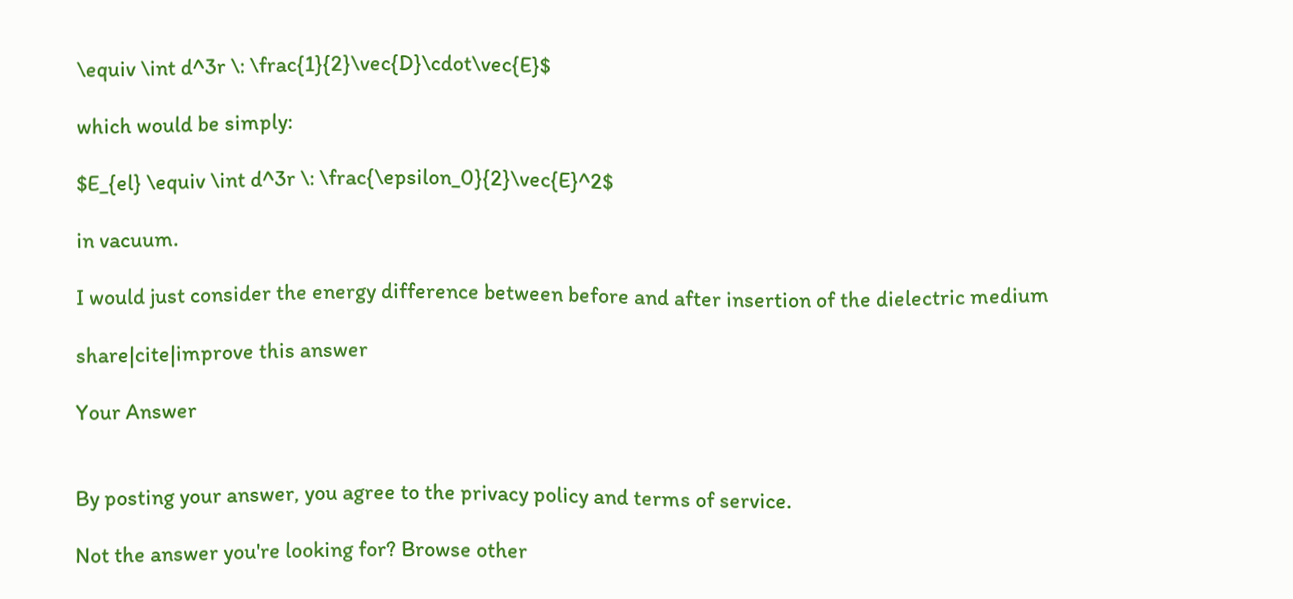\equiv \int d^3r \: \frac{1}{2}\vec{D}\cdot\vec{E}$

which would be simply:

$E_{el} \equiv \int d^3r \: \frac{\epsilon_0}{2}\vec{E}^2$

in vacuum.

I would just consider the energy difference between before and after insertion of the dielectric medium

share|cite|improve this answer

Your Answer


By posting your answer, you agree to the privacy policy and terms of service.

Not the answer you're looking for? Browse other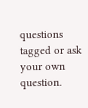questions tagged or ask your own question.